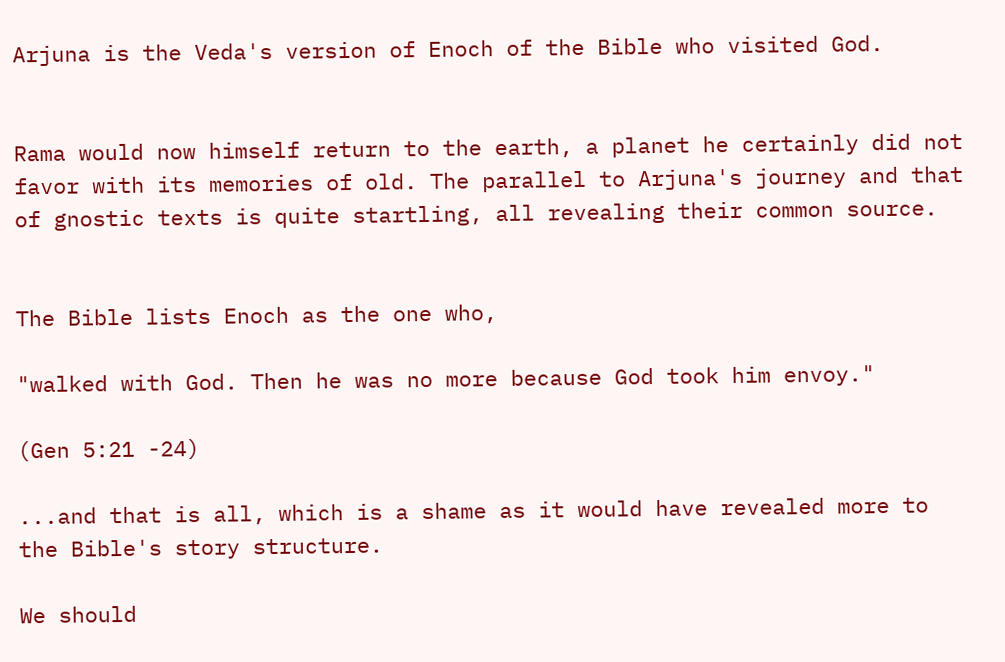Arjuna is the Veda's version of Enoch of the Bible who visited God.


Rama would now himself return to the earth, a planet he certainly did not favor with its memories of old. The parallel to Arjuna's journey and that of gnostic texts is quite startling, all revealing their common source.


The Bible lists Enoch as the one who,

"walked with God. Then he was no more because God took him envoy."

(Gen 5:21 -24)

...and that is all, which is a shame as it would have revealed more to the Bible's story structure.

We should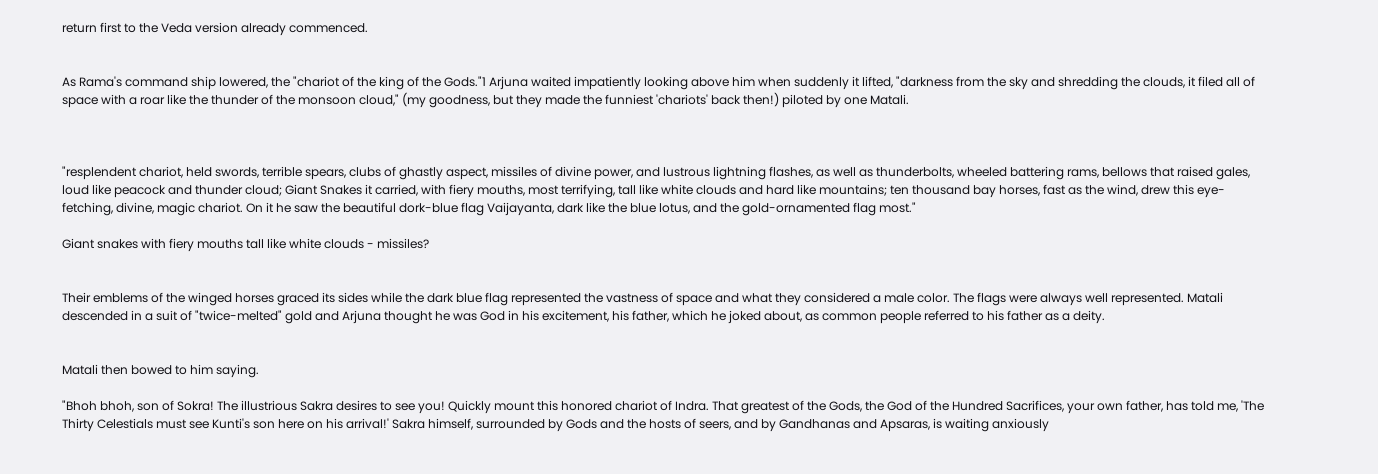return first to the Veda version already commenced.


As Rama's command ship lowered, the "chariot of the king of the Gods."1 Arjuna waited impatiently looking above him when suddenly it lifted, "darkness from the sky and shredding the clouds, it filed all of space with a roar like the thunder of the monsoon cloud," (my goodness, but they made the funniest 'chariots' back then!) piloted by one Matali.



"resplendent chariot, held swords, terrible spears, clubs of ghastly aspect, missiles of divine power, and lustrous lightning flashes, as well as thunderbolts, wheeled battering rams, bellows that raised gales, loud like peacock and thunder cloud; Giant Snakes it carried, with fiery mouths, most terrifying, tall like white clouds and hard like mountains; ten thousand bay horses, fast as the wind, drew this eye-fetching, divine, magic chariot. On it he saw the beautiful dork-blue flag Vaijayanta, dark like the blue lotus, and the gold-ornamented flag most."

Giant snakes with fiery mouths tall like white clouds - missiles?


Their emblems of the winged horses graced its sides while the dark blue flag represented the vastness of space and what they considered a male color. The flags were always well represented. Matali descended in a suit of "twice-melted" gold and Arjuna thought he was God in his excitement, his father, which he joked about, as common people referred to his father as a deity.


Matali then bowed to him saying.

"Bhoh bhoh, son of Sokra! The illustrious Sakra desires to see you! Quickly mount this honored chariot of Indra. That greatest of the Gods, the God of the Hundred Sacrifices, your own father, has told me, 'The Thirty Celestials must see Kunti's son here on his arrival!' Sakra himself, surrounded by Gods and the hosts of seers, and by Gandhanas and Apsaras, is waiting anxiously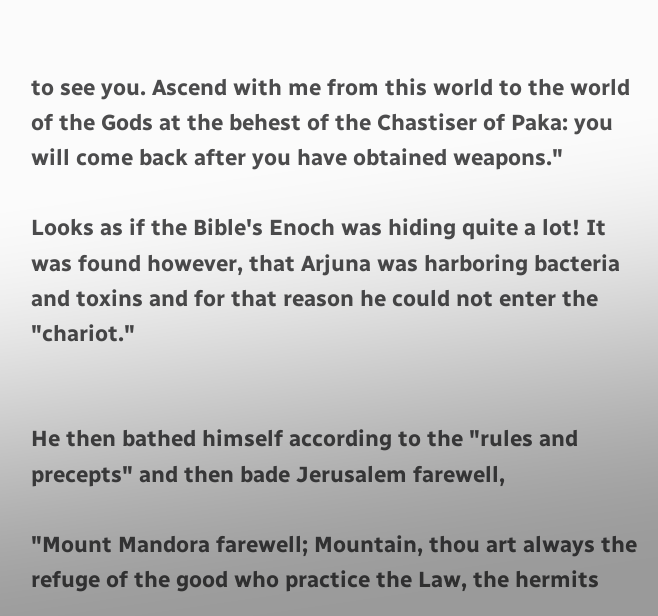to see you. Ascend with me from this world to the world of the Gods at the behest of the Chastiser of Paka: you will come back after you have obtained weapons."

Looks as if the Bible's Enoch was hiding quite a lot! It was found however, that Arjuna was harboring bacteria and toxins and for that reason he could not enter the "chariot."


He then bathed himself according to the "rules and precepts" and then bade Jerusalem farewell,

"Mount Mandora farewell; Mountain, thou art always the refuge of the good who practice the Law, the hermits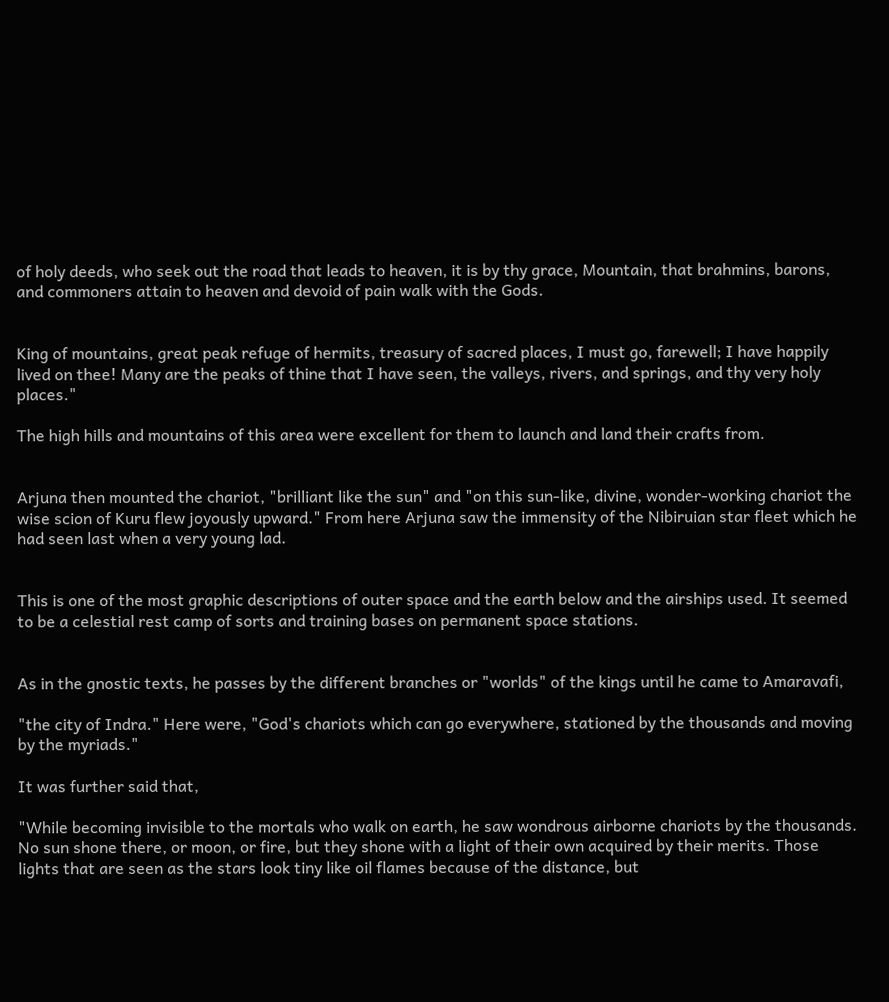of holy deeds, who seek out the road that leads to heaven, it is by thy grace, Mountain, that brahmins, barons, and commoners attain to heaven and devoid of pain walk with the Gods.


King of mountains, great peak refuge of hermits, treasury of sacred places, I must go, farewell; I have happily lived on thee! Many are the peaks of thine that I have seen, the valleys, rivers, and springs, and thy very holy places."

The high hills and mountains of this area were excellent for them to launch and land their crafts from.


Arjuna then mounted the chariot, "brilliant like the sun" and "on this sun-like, divine, wonder-working chariot the wise scion of Kuru flew joyously upward." From here Arjuna saw the immensity of the Nibiruian star fleet which he had seen last when a very young lad.


This is one of the most graphic descriptions of outer space and the earth below and the airships used. It seemed to be a celestial rest camp of sorts and training bases on permanent space stations.


As in the gnostic texts, he passes by the different branches or "worlds" of the kings until he came to Amaravafi,

"the city of Indra." Here were, "God's chariots which can go everywhere, stationed by the thousands and moving by the myriads."

It was further said that,

"While becoming invisible to the mortals who walk on earth, he saw wondrous airborne chariots by the thousands. No sun shone there, or moon, or fire, but they shone with a light of their own acquired by their merits. Those lights that are seen as the stars look tiny like oil flames because of the distance, but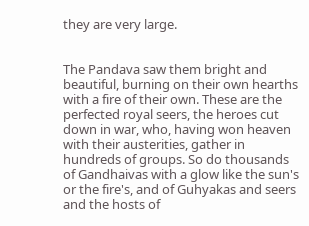they are very large.


The Pandava saw them bright and beautiful, burning on their own hearths with a fire of their own. These are the perfected royal seers, the heroes cut down in war, who, having won heaven with their austerities, gather in hundreds of groups. So do thousands of Gandhaivas with a glow like the sun's or the fire's, and of Guhyakas and seers and the hosts of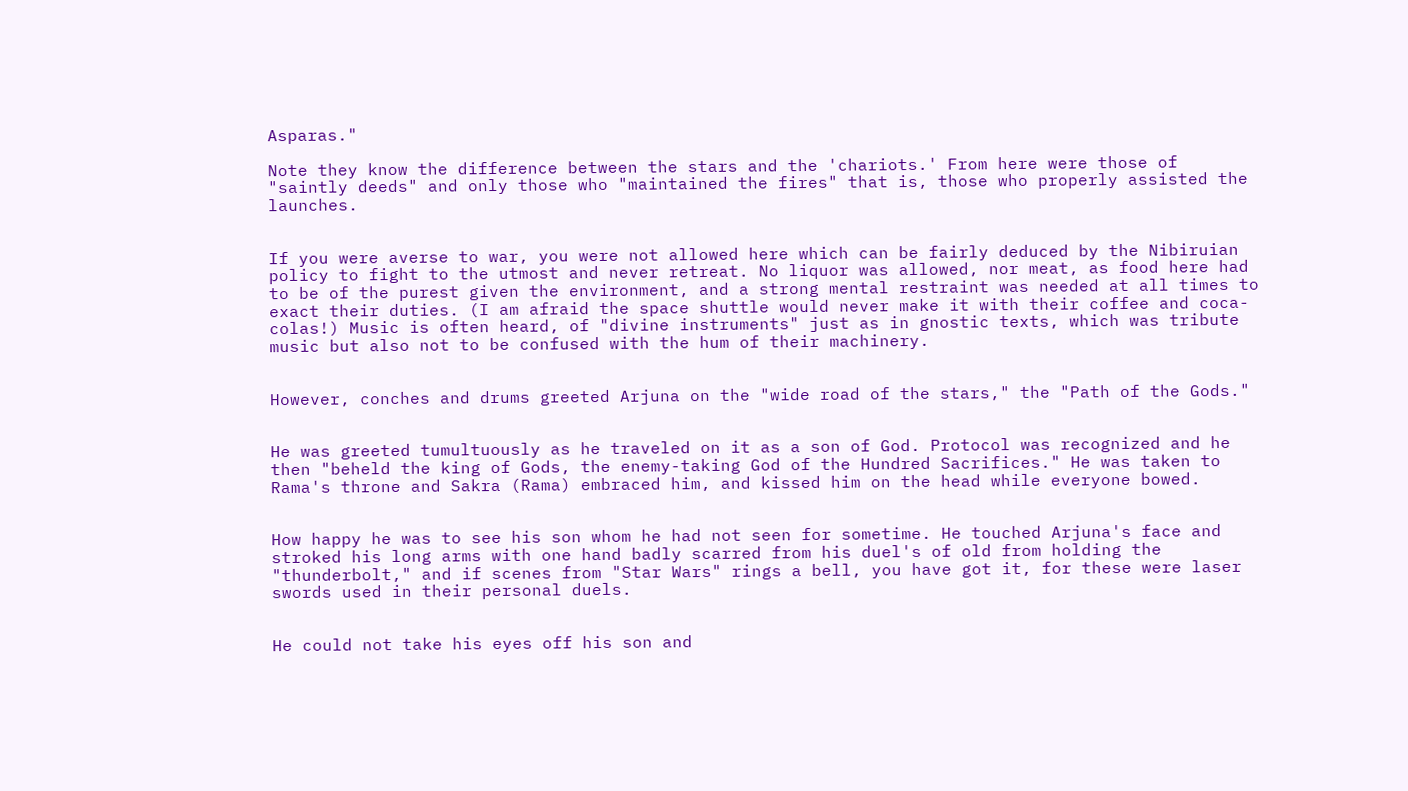Asparas."

Note they know the difference between the stars and the 'chariots.' From here were those of "saintly deeds" and only those who "maintained the fires" that is, those who properly assisted the launches.


If you were averse to war, you were not allowed here which can be fairly deduced by the Nibiruian policy to fight to the utmost and never retreat. No liquor was allowed, nor meat, as food here had to be of the purest given the environment, and a strong mental restraint was needed at all times to exact their duties. (I am afraid the space shuttle would never make it with their coffee and coca-colas!) Music is often heard, of "divine instruments" just as in gnostic texts, which was tribute music but also not to be confused with the hum of their machinery.


However, conches and drums greeted Arjuna on the "wide road of the stars," the "Path of the Gods."


He was greeted tumultuously as he traveled on it as a son of God. Protocol was recognized and he then "beheld the king of Gods, the enemy-taking God of the Hundred Sacrifices." He was taken to Rama's throne and Sakra (Rama) embraced him, and kissed him on the head while everyone bowed.


How happy he was to see his son whom he had not seen for sometime. He touched Arjuna's face and stroked his long arms with one hand badly scarred from his duel's of old from holding the "thunderbolt," and if scenes from "Star Wars" rings a bell, you have got it, for these were laser swords used in their personal duels.


He could not take his eyes off his son and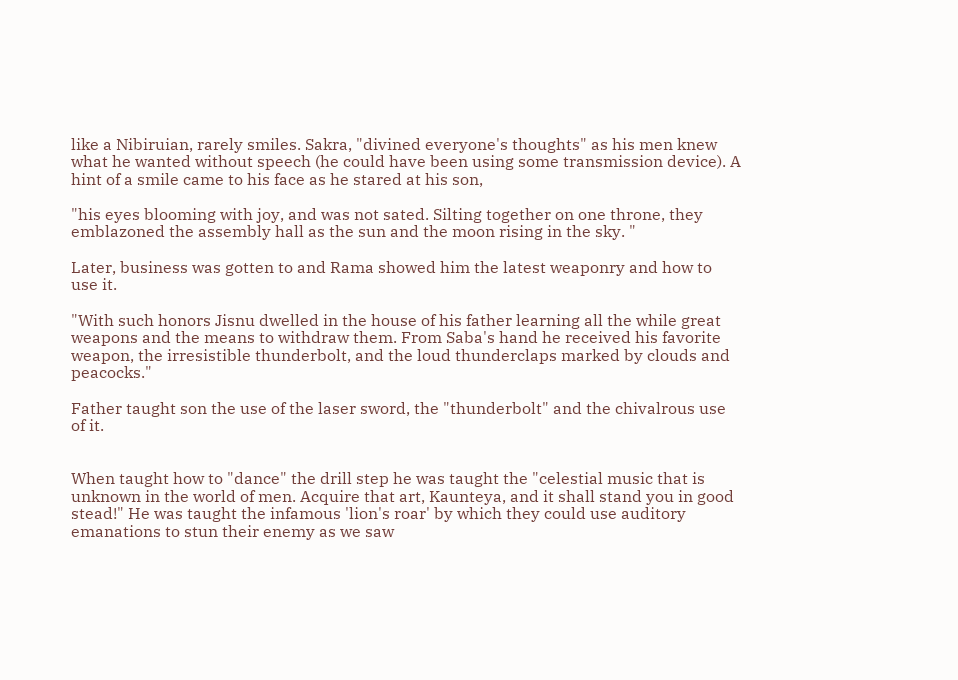like a Nibiruian, rarely smiles. Sakra, "divined everyone's thoughts" as his men knew what he wanted without speech (he could have been using some transmission device). A hint of a smile came to his face as he stared at his son,

"his eyes blooming with joy, and was not sated. Silting together on one throne, they emblazoned the assembly hall as the sun and the moon rising in the sky. "

Later, business was gotten to and Rama showed him the latest weaponry and how to use it.

"With such honors Jisnu dwelled in the house of his father learning all the while great weapons and the means to withdraw them. From Saba's hand he received his favorite weapon, the irresistible thunderbolt, and the loud thunderclaps marked by clouds and peacocks."

Father taught son the use of the laser sword, the "thunderbolt" and the chivalrous use of it.


When taught how to "dance" the drill step he was taught the "celestial music that is unknown in the world of men. Acquire that art, Kaunteya, and it shall stand you in good stead!" He was taught the infamous 'lion's roar' by which they could use auditory emanations to stun their enemy as we saw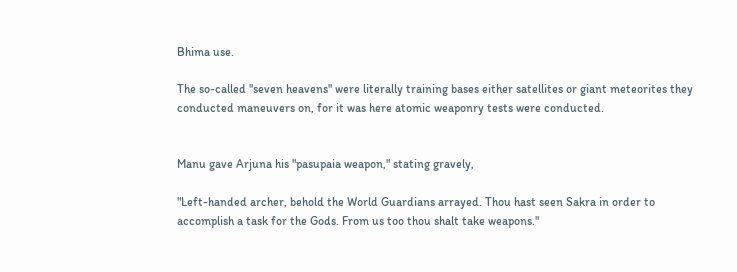Bhima use.

The so-called "seven heavens" were literally training bases either satellites or giant meteorites they conducted maneuvers on, for it was here atomic weaponry tests were conducted.


Manu gave Arjuna his "pasupaia weapon," stating gravely,

"Left-handed archer, behold the World Guardians arrayed. Thou hast seen Sakra in order to accomplish a task for the Gods. From us too thou shalt take weapons."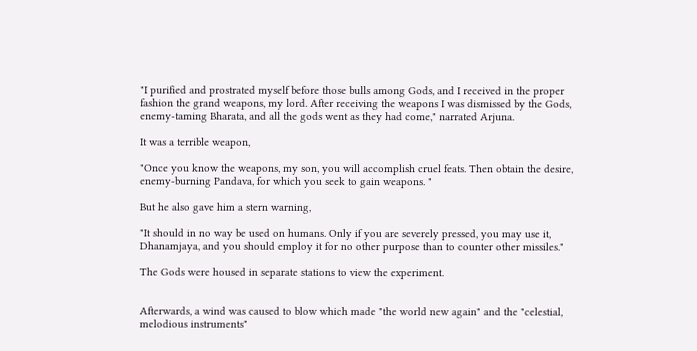"I purified and prostrated myself before those bulls among Gods, and I received in the proper fashion the grand weapons, my lord. After receiving the weapons I was dismissed by the Gods, enemy-taming Bharata, and all the gods went as they had come," narrated Arjuna.

It was a terrible weapon,

"Once you know the weapons, my son, you will accomplish cruel feats. Then obtain the desire, enemy-burning Pandava, for which you seek to gain weapons. "

But he also gave him a stern warning,

"It should in no way be used on humans. Only if you are severely pressed, you may use it, Dhanamjaya, and you should employ it for no other purpose than to counter other missiles."

The Gods were housed in separate stations to view the experiment.


Afterwards, a wind was caused to blow which made "the world new again" and the "celestial, melodious instruments"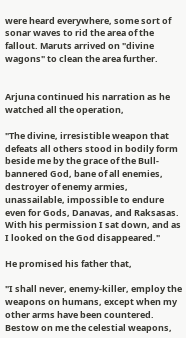were heard everywhere, some sort of sonar waves to rid the area of the fallout. Maruts arrived on "divine wagons" to clean the area further.


Arjuna continued his narration as he watched all the operation,

"The divine, irresistible weapon that defeats all others stood in bodily form beside me by the grace of the Bull-bannered God, bane of all enemies, destroyer of enemy armies, unassailable, impossible to endure even for Gods, Danavas, and Raksasas. With his permission I sat down, and as I looked on the God disappeared."

He promised his father that,

"I shall never, enemy-killer, employ the weapons on humans, except when my other arms have been countered. Bestow on me the celestial weapons,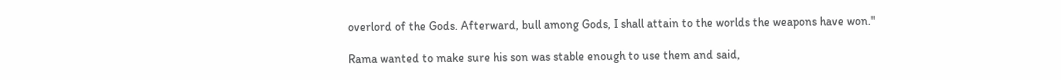overlord of the Gods. Afterward, bull among Gods, I shall attain to the worlds the weapons have won."

Rama wanted to make sure his son was stable enough to use them and said,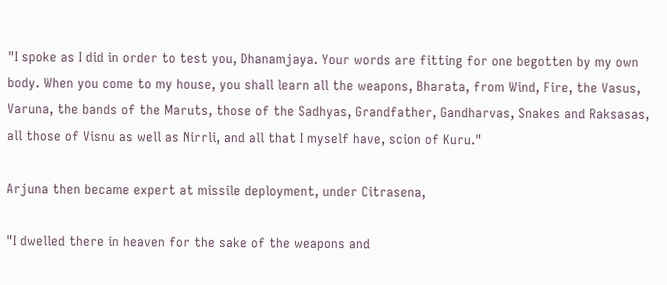"I spoke as I did in order to test you, Dhanamjaya. Your words are fitting for one begotten by my own body. When you come to my house, you shall learn all the weapons, Bharata, from Wind, Fire, the Vasus, Varuna, the bands of the Maruts, those of the Sadhyas, Grandfather, Gandharvas, Snakes and Raksasas, all those of Visnu as well as Nirrli, and all that I myself have, scion of Kuru."

Arjuna then became expert at missile deployment, under Citrasena,

"I dwelled there in heaven for the sake of the weapons and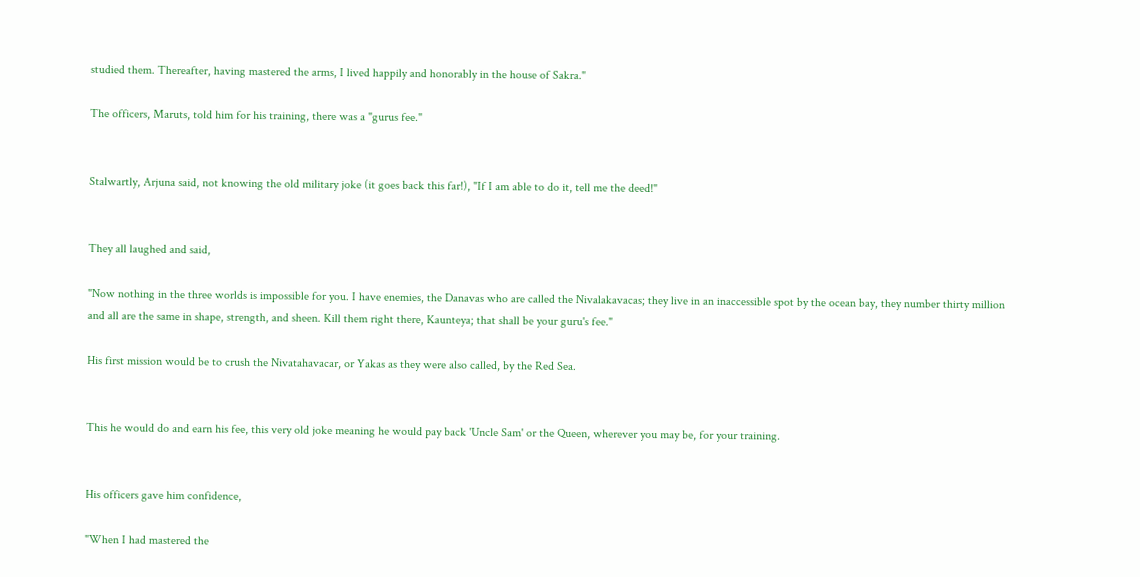studied them. Thereafter, having mastered the arms, I lived happily and honorably in the house of Sakra."

The officers, Maruts, told him for his training, there was a "gurus fee."


Stalwartly, Arjuna said, not knowing the old military joke (it goes back this far!), "If I am able to do it, tell me the deed!"


They all laughed and said,

"Now nothing in the three worlds is impossible for you. I have enemies, the Danavas who are called the Nivalakavacas; they live in an inaccessible spot by the ocean bay, they number thirty million and all are the same in shape, strength, and sheen. Kill them right there, Kaunteya; that shall be your guru's fee."

His first mission would be to crush the Nivatahavacar, or Yakas as they were also called, by the Red Sea.


This he would do and earn his fee, this very old joke meaning he would pay back 'Uncle Sam' or the Queen, wherever you may be, for your training.


His officers gave him confidence,

"When I had mastered the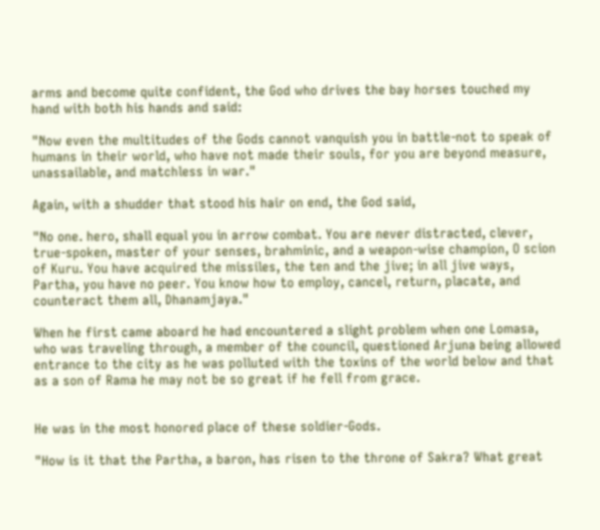arms and become quite confident, the God who drives the bay horses touched my hand with both his hands and said:

"Now even the multitudes of the Gods cannot vanquish you in battle-not to speak of humans in their world, who have not made their souls, for you are beyond measure, unassailable, and matchless in war."

Again, with a shudder that stood his hair on end, the God said,

"No one. hero, shall equal you in arrow combat. You are never distracted, clever, true-spoken, master of your senses, brahminic, and a weapon-wise champion, O scion of Kuru. You have acquired the missiles, the ten and the jive; in all jive ways, Partha, you have no peer. You know how to employ, cancel, return, placate, and counteract them all, Dhanamjaya."

When he first came aboard he had encountered a slight problem when one Lomasa, who was traveling through, a member of the council, questioned Arjuna being allowed entrance to the city as he was polluted with the toxins of the world below and that as a son of Rama he may not be so great if he fell from grace.


He was in the most honored place of these soldier-Gods.

"How is it that the Partha, a baron, has risen to the throne of Sakra? What great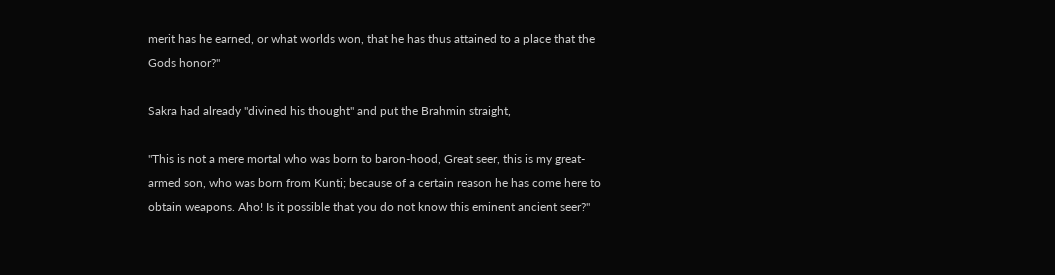merit has he earned, or what worlds won, that he has thus attained to a place that the Gods honor?"

Sakra had already "divined his thought" and put the Brahmin straight,

"This is not a mere mortal who was born to baron-hood, Great seer, this is my great-armed son, who was born from Kunti; because of a certain reason he has come here to obtain weapons. Aho! Is it possible that you do not know this eminent ancient seer?"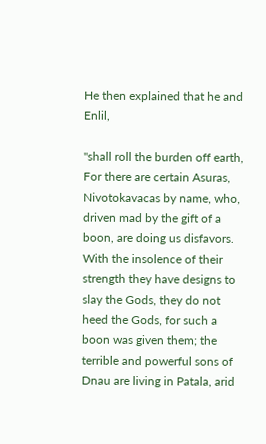He then explained that he and Enlil,

"shall roll the burden off earth, For there are certain Asuras, Nivotokavacas by name, who, driven mad by the gift of a boon, are doing us disfavors. With the insolence of their strength they have designs to slay the Gods, they do not heed the Gods, for such a boon was given them; the terrible and powerful sons of Dnau are living in Patala, arid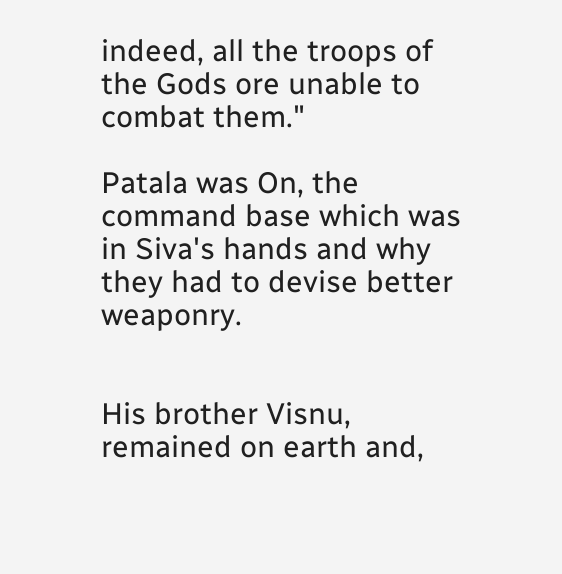indeed, all the troops of the Gods ore unable to combat them."

Patala was On, the command base which was in Siva's hands and why they had to devise better weaponry.


His brother Visnu, remained on earth and,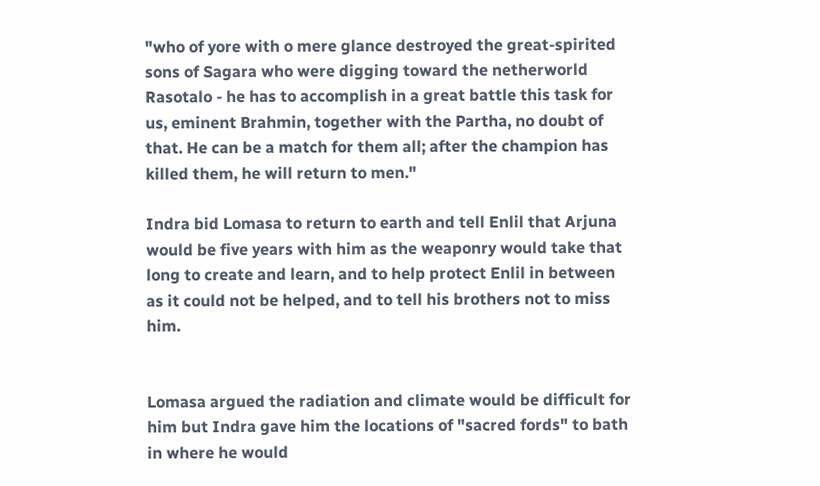"who of yore with o mere glance destroyed the great-spirited sons of Sagara who were digging toward the netherworld Rasotalo - he has to accomplish in a great battle this task for us, eminent Brahmin, together with the Partha, no doubt of that. He can be a match for them all; after the champion has killed them, he will return to men."

Indra bid Lomasa to return to earth and tell Enlil that Arjuna would be five years with him as the weaponry would take that long to create and learn, and to help protect Enlil in between as it could not be helped, and to tell his brothers not to miss him.


Lomasa argued the radiation and climate would be difficult for him but Indra gave him the locations of "sacred fords" to bath in where he would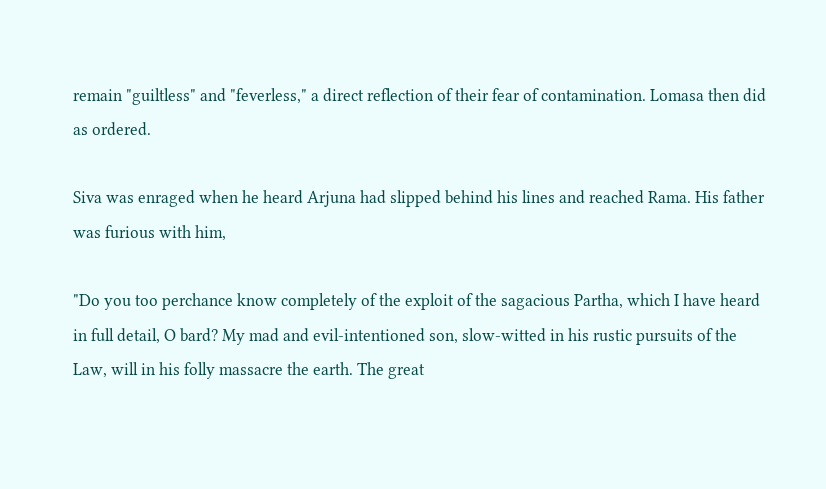remain "guiltless" and "feverless," a direct reflection of their fear of contamination. Lomasa then did as ordered.

Siva was enraged when he heard Arjuna had slipped behind his lines and reached Rama. His father was furious with him,

"Do you too perchance know completely of the exploit of the sagacious Partha, which I have heard in full detail, O bard? My mad and evil-intentioned son, slow-witted in his rustic pursuits of the Law, will in his folly massacre the earth. The great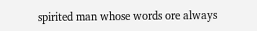spirited man whose words ore always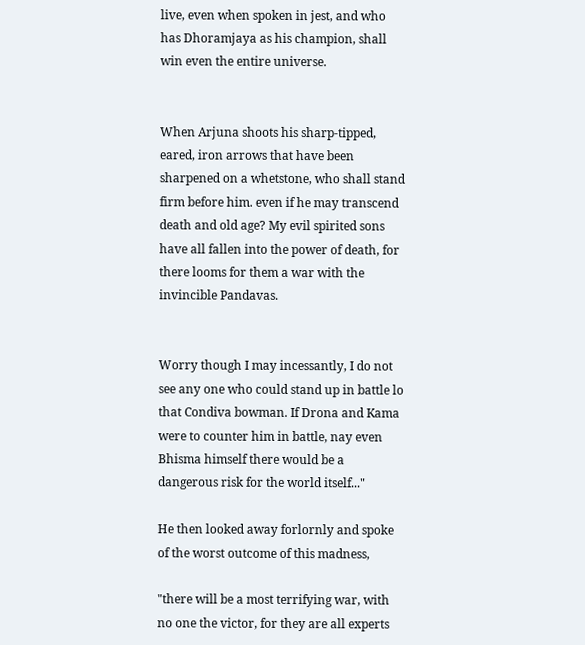live, even when spoken in jest, and who has Dhoramjaya as his champion, shall win even the entire universe.


When Arjuna shoots his sharp-tipped, eared, iron arrows that have been sharpened on a whetstone, who shall stand firm before him. even if he may transcend death and old age? My evil spirited sons have all fallen into the power of death, for there looms for them a war with the invincible Pandavas.


Worry though I may incessantly, I do not see any one who could stand up in battle lo that Condiva bowman. If Drona and Kama were to counter him in battle, nay even Bhisma himself there would be a dangerous risk for the world itself..."

He then looked away forlornly and spoke of the worst outcome of this madness,

"there will be a most terrifying war, with no one the victor, for they are all experts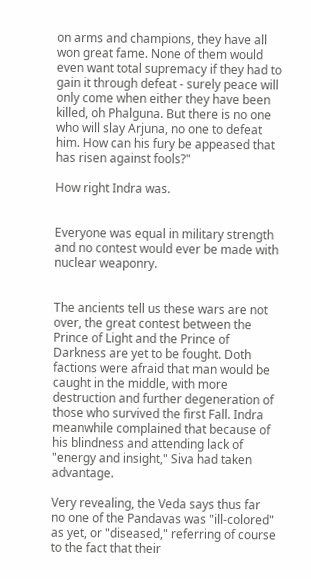on arms and champions, they have all won great fame. None of them would even want total supremacy if they had to gain it through defeat - surely peace will only come when either they have been killed, oh Phalguna. But there is no one who will slay Arjuna, no one to defeat him. How can his fury be appeased that has risen against fools?"

How right Indra was.


Everyone was equal in military strength and no contest would ever be made with nuclear weaponry.


The ancients tell us these wars are not over, the great contest between the Prince of Light and the Prince of Darkness are yet to be fought. Doth factions were afraid that man would be caught in the middle, with more destruction and further degeneration of those who survived the first Fall. Indra meanwhile complained that because of his blindness and attending lack of "energy and insight," Siva had taken advantage.

Very revealing, the Veda says thus far no one of the Pandavas was "ill-colored" as yet, or "diseased," referring of course to the fact that their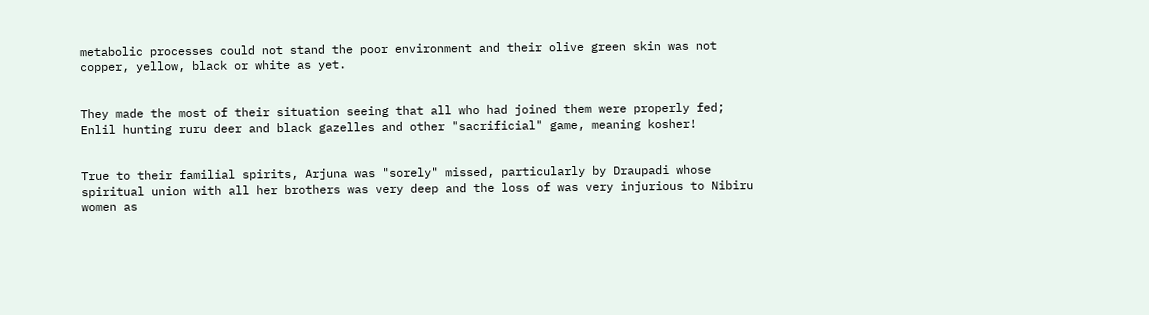metabolic processes could not stand the poor environment and their olive green skin was not copper, yellow, black or white as yet.


They made the most of their situation seeing that all who had joined them were properly fed; Enlil hunting ruru deer and black gazelles and other "sacrificial" game, meaning kosher!


True to their familial spirits, Arjuna was "sorely" missed, particularly by Draupadi whose spiritual union with all her brothers was very deep and the loss of was very injurious to Nibiru women as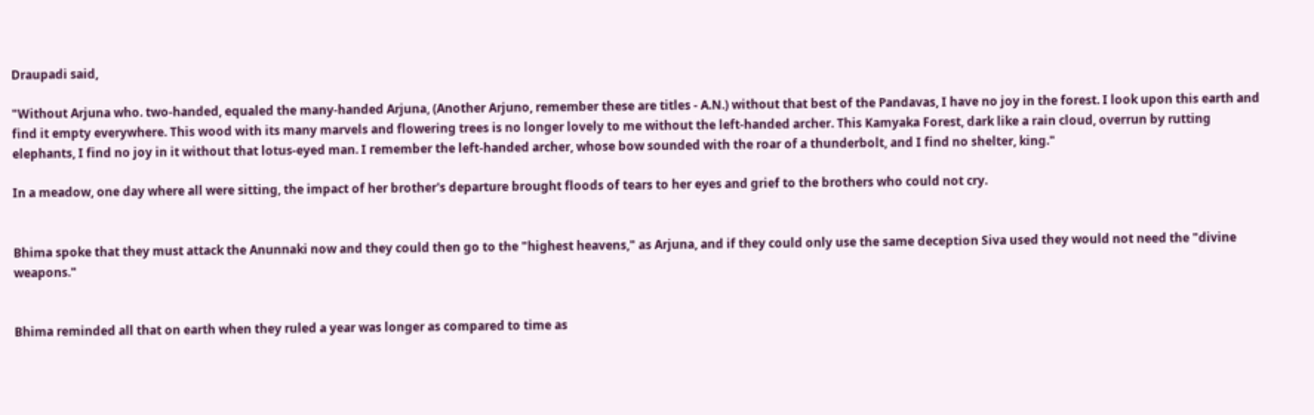Draupadi said,

"Without Arjuna who. two-handed, equaled the many-handed Arjuna, (Another Arjuno, remember these are titles - A.N.) without that best of the Pandavas, I have no joy in the forest. I look upon this earth and find it empty everywhere. This wood with its many marvels and flowering trees is no longer lovely to me without the left-handed archer. This Kamyaka Forest, dark like a rain cloud, overrun by rutting elephants, I find no joy in it without that lotus-eyed man. I remember the left-handed archer, whose bow sounded with the roar of a thunderbolt, and I find no shelter, king."

In a meadow, one day where all were sitting, the impact of her brother's departure brought floods of tears to her eyes and grief to the brothers who could not cry.


Bhima spoke that they must attack the Anunnaki now and they could then go to the "highest heavens," as Arjuna, and if they could only use the same deception Siva used they would not need the "divine weapons."


Bhima reminded all that on earth when they ruled a year was longer as compared to time as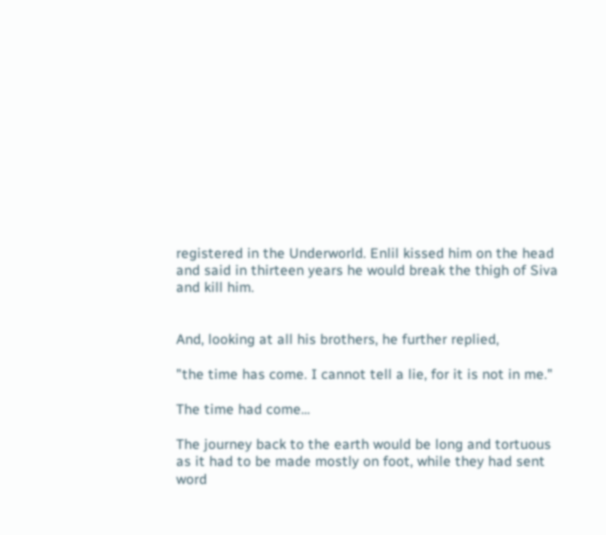registered in the Underworld. Enlil kissed him on the head and said in thirteen years he would break the thigh of Siva and kill him.


And, looking at all his brothers, he further replied,

"the time has come. I cannot tell a lie, for it is not in me."

The time had come...

The journey back to the earth would be long and tortuous as it had to be made mostly on foot, while they had sent word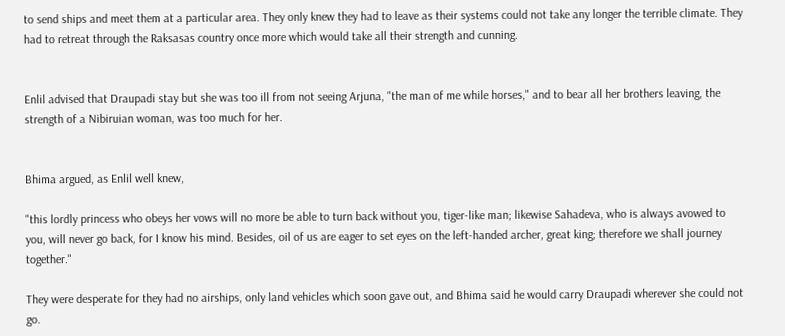to send ships and meet them at a particular area. They only knew they had to leave as their systems could not take any longer the terrible climate. They had to retreat through the Raksasas country once more which would take all their strength and cunning.


Enlil advised that Draupadi stay but she was too ill from not seeing Arjuna, "the man of me while horses," and to bear all her brothers leaving, the strength of a Nibiruian woman, was too much for her.


Bhima argued, as Enlil well knew,

"this lordly princess who obeys her vows will no more be able to turn back without you, tiger-like man; likewise Sahadeva, who is always avowed to you, will never go back, for I know his mind. Besides, oil of us are eager to set eyes on the left-handed archer, great king; therefore we shall journey together."

They were desperate for they had no airships, only land vehicles which soon gave out, and Bhima said he would carry Draupadi wherever she could not go.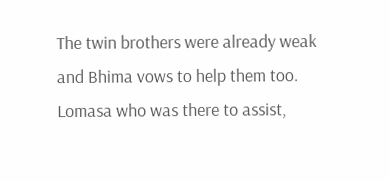The twin brothers were already weak and Bhima vows to help them too. Lomasa who was there to assist,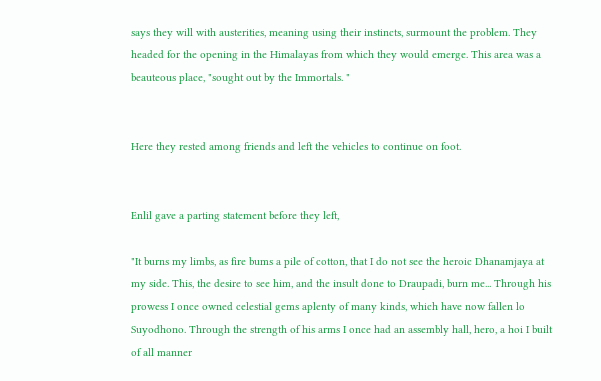says they will with austerities, meaning using their instincts, surmount the problem. They headed for the opening in the Himalayas from which they would emerge. This area was a beauteous place, "sought out by the Immortals. "


Here they rested among friends and left the vehicles to continue on foot.


Enlil gave a parting statement before they left,

"It burns my limbs, as fire bums a pile of cotton, that I do not see the heroic Dhanamjaya at my side. This, the desire to see him, and the insult done to Draupadi, burn me... Through his prowess I once owned celestial gems aplenty of many kinds, which have now fallen lo Suyodhono. Through the strength of his arms I once had an assembly hall, hero, a hoi I built of all manner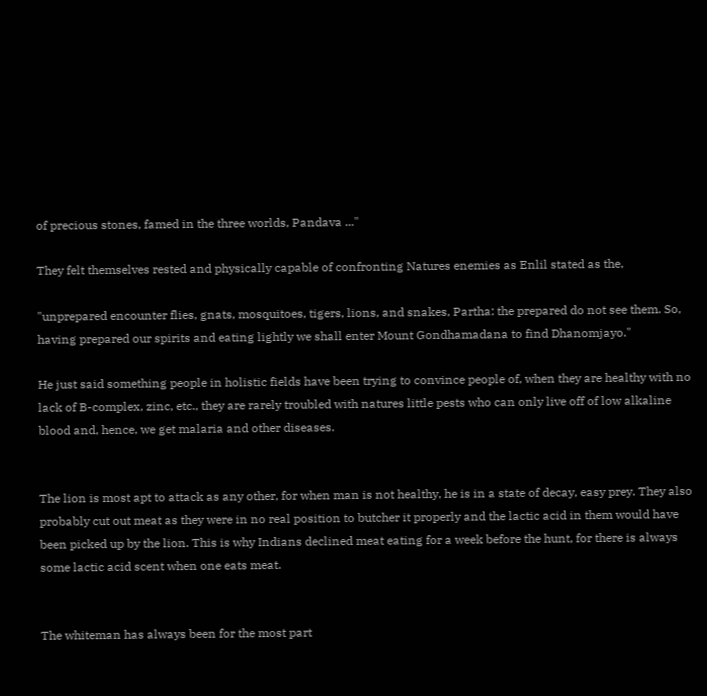of precious stones, famed in the three worlds, Pandava ..."

They felt themselves rested and physically capable of confronting Natures enemies as Enlil stated as the,

"unprepared encounter flies, gnats, mosquitoes, tigers, lions, and snakes, Partha: the prepared do not see them. So, having prepared our spirits and eating lightly we shall enter Mount Gondhamadana to find Dhanomjayo."

He just said something people in holistic fields have been trying to convince people of, when they are healthy with no lack of B-complex, zinc, etc., they are rarely troubled with natures little pests who can only live off of low alkaline blood and, hence, we get malaria and other diseases.


The lion is most apt to attack as any other, for when man is not healthy, he is in a state of decay, easy prey. They also probably cut out meat as they were in no real position to butcher it properly and the lactic acid in them would have been picked up by the lion. This is why Indians declined meat eating for a week before the hunt, for there is always some lactic acid scent when one eats meat.


The whiteman has always been for the most part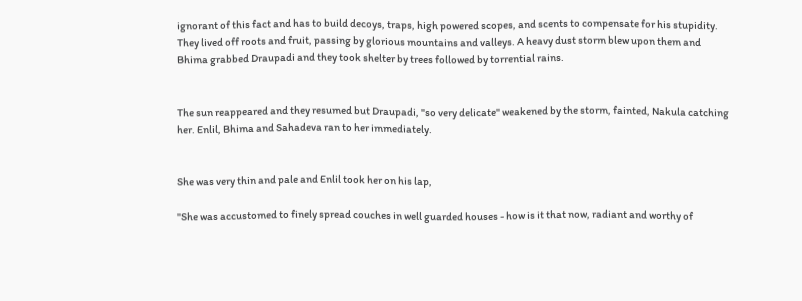ignorant of this fact and has to build decoys, traps, high powered scopes, and scents to compensate for his stupidity. They lived off roots and fruit, passing by glorious mountains and valleys. A heavy dust storm blew upon them and Bhima grabbed Draupadi and they took shelter by trees followed by torrential rains.


The sun reappeared and they resumed but Draupadi, "so very delicate" weakened by the storm, fainted, Nakula catching her. Enlil, Bhima and Sahadeva ran to her immediately.


She was very thin and pale and Enlil took her on his lap,

"She was accustomed to finely spread couches in well guarded houses - how is it that now, radiant and worthy of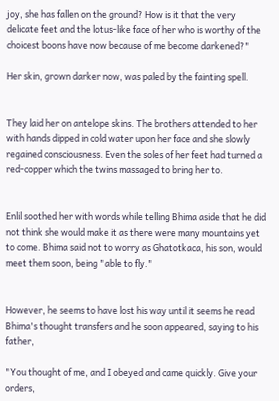joy, she has fallen on the ground? How is it that the very delicate feet and the lotus-like face of her who is worthy of the choicest boons have now because of me become darkened?"

Her skin, grown darker now, was paled by the fainting spell.


They laid her on antelope skins. The brothers attended to her with hands dipped in cold water upon her face and she slowly regained consciousness. Even the soles of her feet had turned a red-copper which the twins massaged to bring her to.


Enlil soothed her with words while telling Bhima aside that he did not think she would make it as there were many mountains yet to come. Bhima said not to worry as Ghatotkaca, his son, would meet them soon, being "able to fly."


However, he seems to have lost his way until it seems he read Bhima's thought transfers and he soon appeared, saying to his father,

"You thought of me, and I obeyed and came quickly. Give your orders,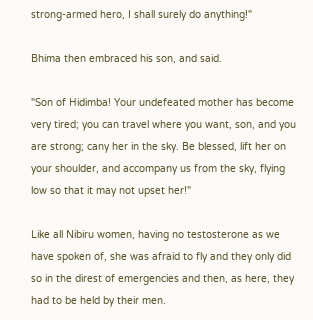strong-armed hero, I shall surely do anything!"

Bhima then embraced his son, and said.

"Son of Hidimba! Your undefeated mother has become very tired; you can travel where you want, son, and you are strong; cany her in the sky. Be blessed, lift her on your shoulder, and accompany us from the sky, flying low so that it may not upset her!"

Like all Nibiru women, having no testosterone as we have spoken of, she was afraid to fly and they only did so in the direst of emergencies and then, as here, they had to be held by their men.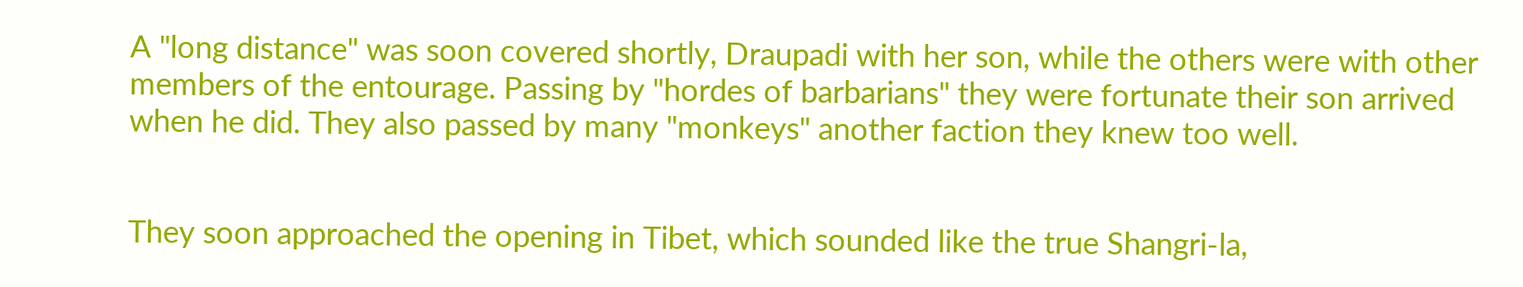A "long distance" was soon covered shortly, Draupadi with her son, while the others were with other members of the entourage. Passing by "hordes of barbarians" they were fortunate their son arrived when he did. They also passed by many "monkeys" another faction they knew too well.


They soon approached the opening in Tibet, which sounded like the true Shangri-la,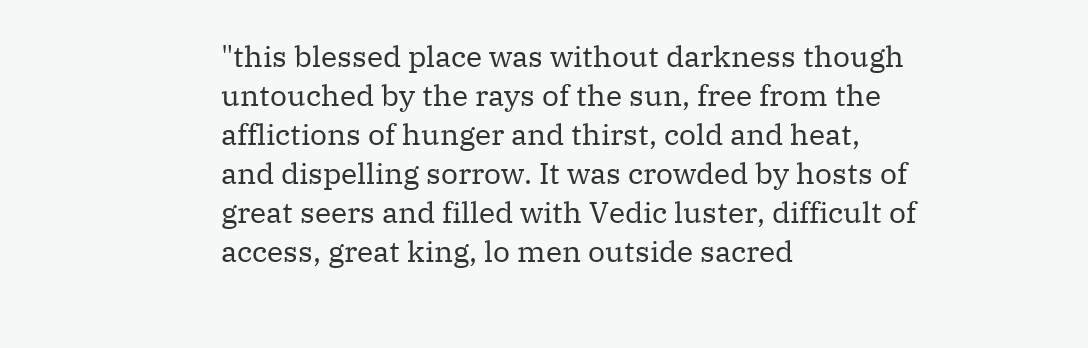"this blessed place was without darkness though untouched by the rays of the sun, free from the afflictions of hunger and thirst, cold and heat, and dispelling sorrow. It was crowded by hosts of great seers and filled with Vedic luster, difficult of access, great king, lo men outside sacred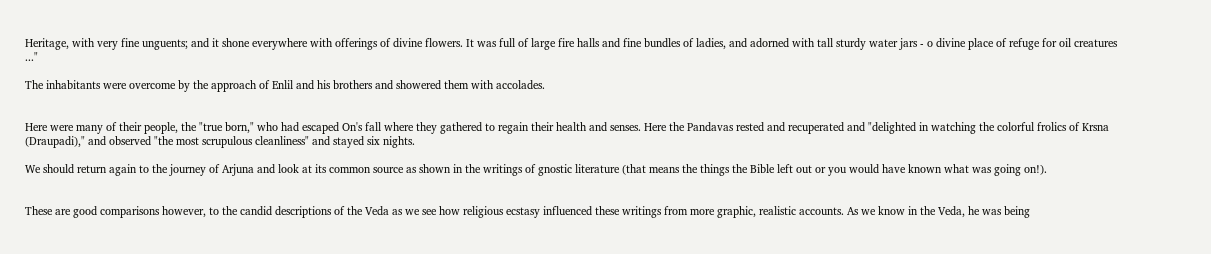Heritage, with very fine unguents; and it shone everywhere with offerings of divine flowers. It was full of large fire halls and fine bundles of ladies, and adorned with tall sturdy water jars - o divine place of refuge for oil creatures ..."

The inhabitants were overcome by the approach of Enlil and his brothers and showered them with accolades.


Here were many of their people, the "true born," who had escaped On's fall where they gathered to regain their health and senses. Here the Pandavas rested and recuperated and "delighted in watching the colorful frolics of Krsna (Draupadi)," and observed "the most scrupulous cleanliness" and stayed six nights.

We should return again to the journey of Arjuna and look at its common source as shown in the writings of gnostic literature (that means the things the Bible left out or you would have known what was going on!).


These are good comparisons however, to the candid descriptions of the Veda as we see how religious ecstasy influenced these writings from more graphic, realistic accounts. As we know in the Veda, he was being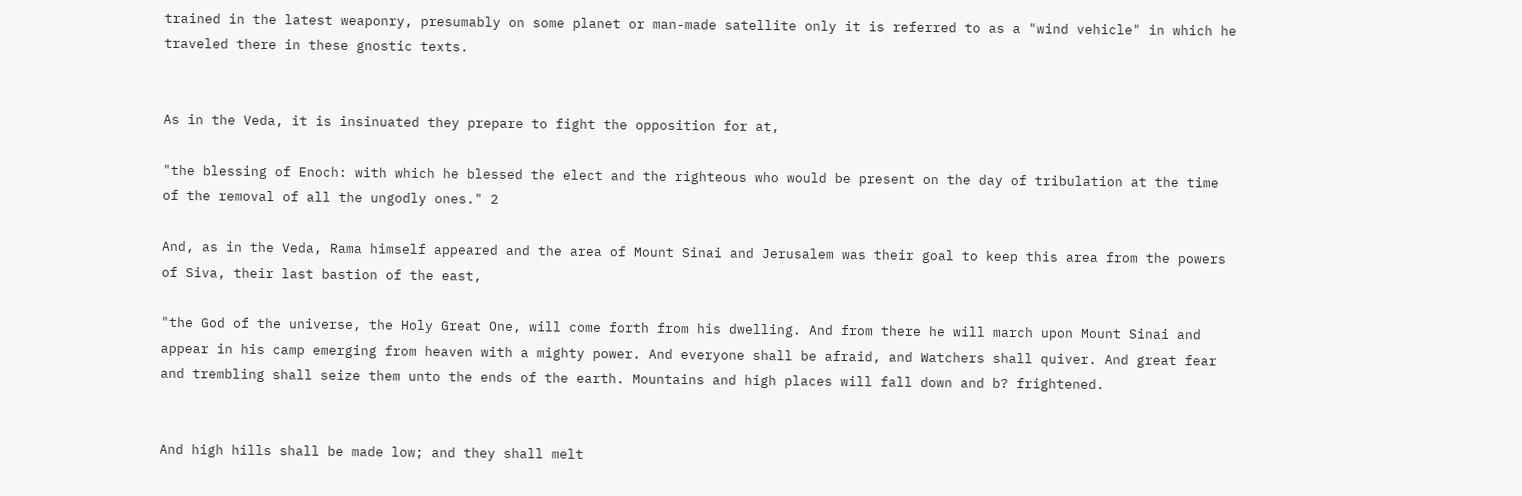trained in the latest weaponry, presumably on some planet or man-made satellite only it is referred to as a "wind vehicle" in which he traveled there in these gnostic texts.


As in the Veda, it is insinuated they prepare to fight the opposition for at,

"the blessing of Enoch: with which he blessed the elect and the righteous who would be present on the day of tribulation at the time of the removal of all the ungodly ones." 2

And, as in the Veda, Rama himself appeared and the area of Mount Sinai and Jerusalem was their goal to keep this area from the powers of Siva, their last bastion of the east,

"the God of the universe, the Holy Great One, will come forth from his dwelling. And from there he will march upon Mount Sinai and appear in his camp emerging from heaven with a mighty power. And everyone shall be afraid, and Watchers shall quiver. And great fear and trembling shall seize them unto the ends of the earth. Mountains and high places will fall down and b? frightened.


And high hills shall be made low; and they shall melt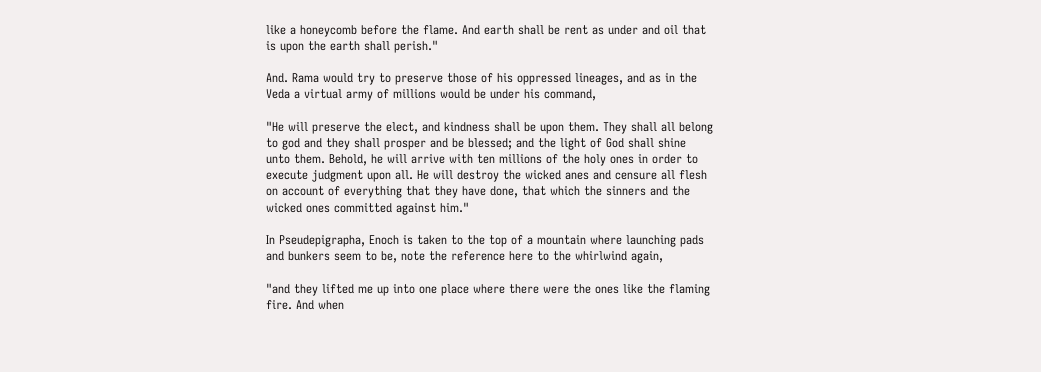like a honeycomb before the flame. And earth shall be rent as under and oil that is upon the earth shall perish."

And. Rama would try to preserve those of his oppressed lineages, and as in the Veda a virtual army of millions would be under his command,

"He will preserve the elect, and kindness shall be upon them. They shall all belong to god and they shall prosper and be blessed; and the light of God shall shine unto them. Behold, he will arrive with ten millions of the holy ones in order to execute judgment upon all. He will destroy the wicked anes and censure all flesh on account of everything that they have done, that which the sinners and the wicked ones committed against him."

In Pseudepigrapha, Enoch is taken to the top of a mountain where launching pads and bunkers seem to be, note the reference here to the whirlwind again,

"and they lifted me up into one place where there were the ones like the flaming fire. And when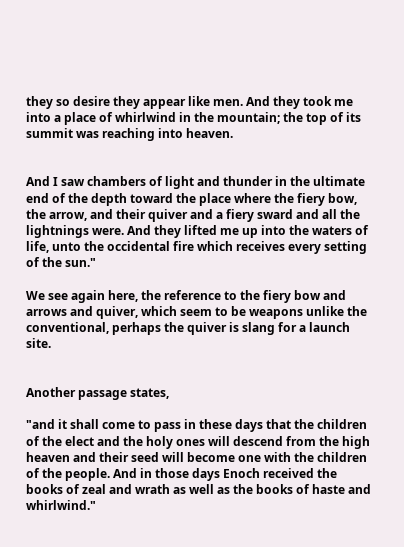they so desire they appear like men. And they took me into a place of whirlwind in the mountain; the top of its summit was reaching into heaven.


And I saw chambers of light and thunder in the ultimate end of the depth toward the place where the fiery bow, the arrow, and their quiver and a fiery sward and all the lightnings were. And they lifted me up into the waters of life, unto the occidental fire which receives every setting of the sun."

We see again here, the reference to the fiery bow and arrows and quiver, which seem to be weapons unlike the conventional, perhaps the quiver is slang for a launch site.


Another passage states,

"and it shall come to pass in these days that the children of the elect and the holy ones will descend from the high heaven and their seed will become one with the children of the people. And in those days Enoch received the books of zeal and wrath as well as the books of haste and whirlwind."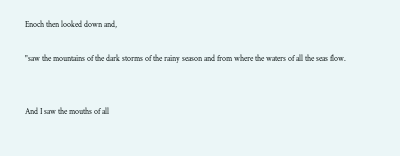Enoch then looked down and,

"saw the mountains of the dark storms of the rainy season and from where the waters of all the seas flow.


And I saw the mouths of all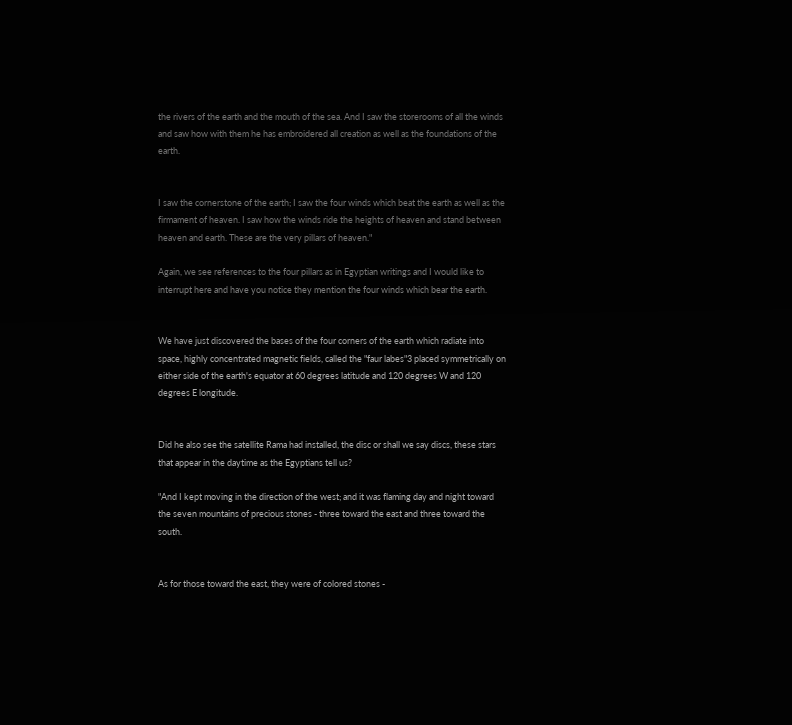the rivers of the earth and the mouth of the sea. And I saw the storerooms of all the winds and saw how with them he has embroidered all creation as well as the foundations of the earth.


I saw the cornerstone of the earth; I saw the four winds which beat the earth as well as the firmament of heaven. I saw how the winds ride the heights of heaven and stand between heaven and earth. These are the very pillars of heaven."

Again, we see references to the four pillars as in Egyptian writings and I would like to interrupt here and have you notice they mention the four winds which bear the earth.


We have just discovered the bases of the four corners of the earth which radiate into space, highly concentrated magnetic fields, called the "faur labes"3 placed symmetrically on either side of the earth's equator at 60 degrees latitude and 120 degrees W and 120 degrees E longitude.


Did he also see the satellite Rama had installed, the disc or shall we say discs, these stars that appear in the daytime as the Egyptians tell us?

"And I kept moving in the direction of the west; and it was flaming day and night toward the seven mountains of precious stones - three toward the east and three toward the south.


As for those toward the east, they were of colored stones -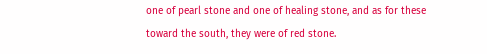one of pearl stone and one of healing stone, and as for these toward the south, they were of red stone.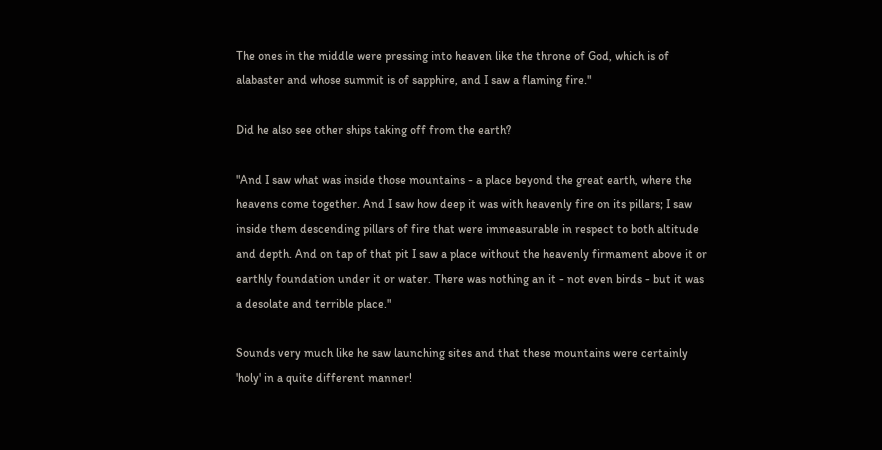The ones in the middle were pressing into heaven like the throne of God, which is of alabaster and whose summit is of sapphire, and I saw a flaming fire."

Did he also see other ships taking off from the earth?

"And I saw what was inside those mountains - a place beyond the great earth, where the heavens come together. And I saw how deep it was with heavenly fire on its pillars; I saw inside them descending pillars of fire that were immeasurable in respect to both altitude and depth. And on tap of that pit I saw a place without the heavenly firmament above it or earthly foundation under it or water. There was nothing an it - not even birds - but it was a desolate and terrible place."

Sounds very much like he saw launching sites and that these mountains were certainly 'holy' in a quite different manner!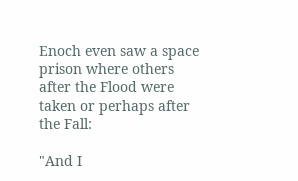Enoch even saw a space prison where others after the Flood were taken or perhaps after the Fall:

"And I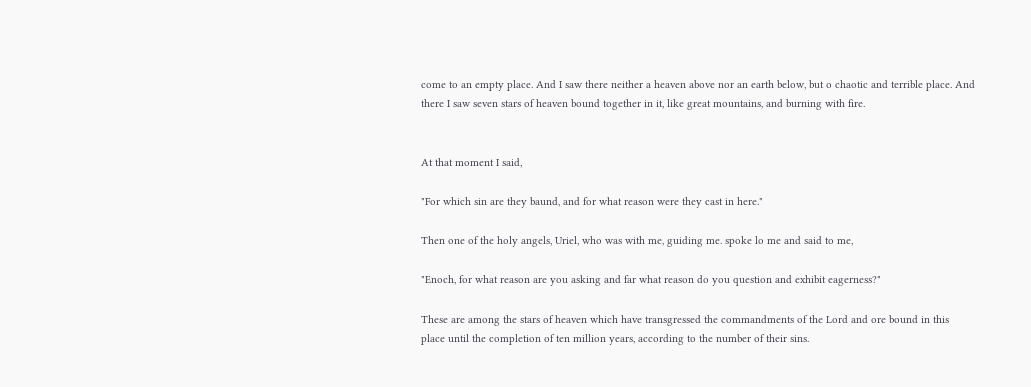come to an empty place. And I saw there neither a heaven above nor an earth below, but o chaotic and terrible place. And there I saw seven stars of heaven bound together in it, like great mountains, and burning with fire.


At that moment I said,

"For which sin are they baund, and for what reason were they cast in here."

Then one of the holy angels, Uriel, who was with me, guiding me. spoke lo me and said to me,

"Enoch, for what reason are you asking and far what reason do you question and exhibit eagerness?"

These are among the stars of heaven which have transgressed the commandments of the Lord and ore bound in this place until the completion of ten million years, according to the number of their sins.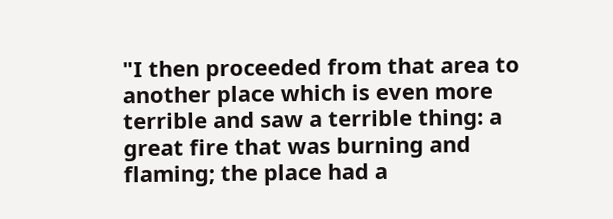"I then proceeded from that area to another place which is even more terrible and saw a terrible thing: a great fire that was burning and flaming; the place had a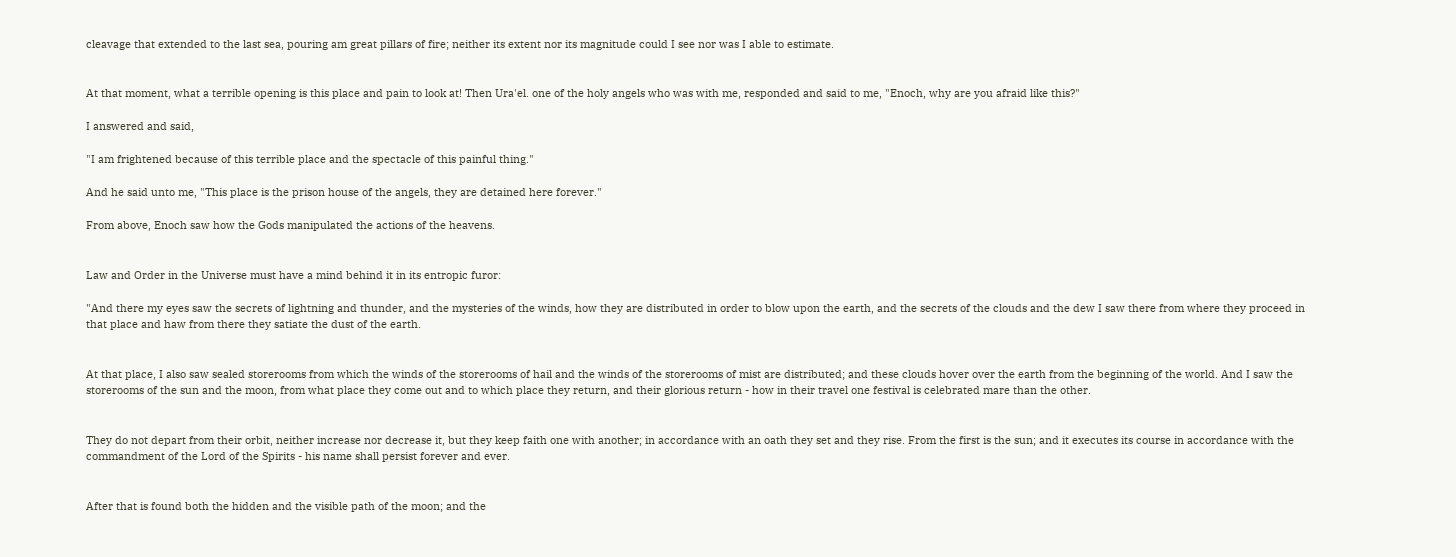cleavage that extended to the last sea, pouring am great pillars of fire; neither its extent nor its magnitude could I see nor was I able to estimate.


At that moment, what a terrible opening is this place and pain to look at! Then Ura'el. one of the holy angels who was with me, responded and said to me, "Enoch, why are you afraid like this?"

I answered and said,

"I am frightened because of this terrible place and the spectacle of this painful thing."

And he said unto me, "This place is the prison house of the angels, they are detained here forever."

From above, Enoch saw how the Gods manipulated the actions of the heavens.


Law and Order in the Universe must have a mind behind it in its entropic furor:

"And there my eyes saw the secrets of lightning and thunder, and the mysteries of the winds, how they are distributed in order to blow upon the earth, and the secrets of the clouds and the dew I saw there from where they proceed in that place and haw from there they satiate the dust of the earth.


At that place, I also saw sealed storerooms from which the winds of the storerooms of hail and the winds of the storerooms of mist are distributed; and these clouds hover over the earth from the beginning of the world. And I saw the storerooms of the sun and the moon, from what place they come out and to which place they return, and their glorious return - how in their travel one festival is celebrated mare than the other.


They do not depart from their orbit, neither increase nor decrease it, but they keep faith one with another; in accordance with an oath they set and they rise. From the first is the sun; and it executes its course in accordance with the commandment of the Lord of the Spirits - his name shall persist forever and ever.


After that is found both the hidden and the visible path of the moon; and the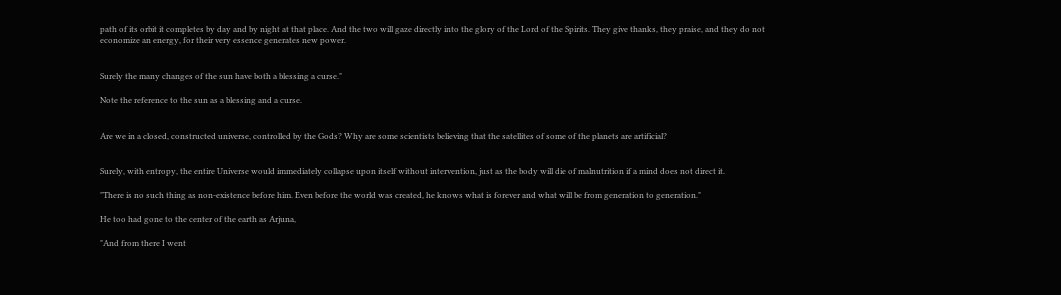path of its orbit it completes by day and by night at that place. And the two will gaze directly into the glory of the Lord of the Spirits. They give thanks, they praise, and they do not economize an energy, for their very essence generates new power.


Surely the many changes of the sun have both a blessing a curse."

Note the reference to the sun as a blessing and a curse.


Are we in a closed, constructed universe, controlled by the Gods? Why are some scientists believing that the satellites of some of the planets are artificial?


Surely, with entropy, the entire Universe would immediately collapse upon itself without intervention, just as the body will die of malnutrition if a mind does not direct it.

"There is no such thing as non-existence before him. Even before the world was created, he knows what is forever and what will be from generation to generation."

He too had gone to the center of the earth as Arjuna,

"And from there I went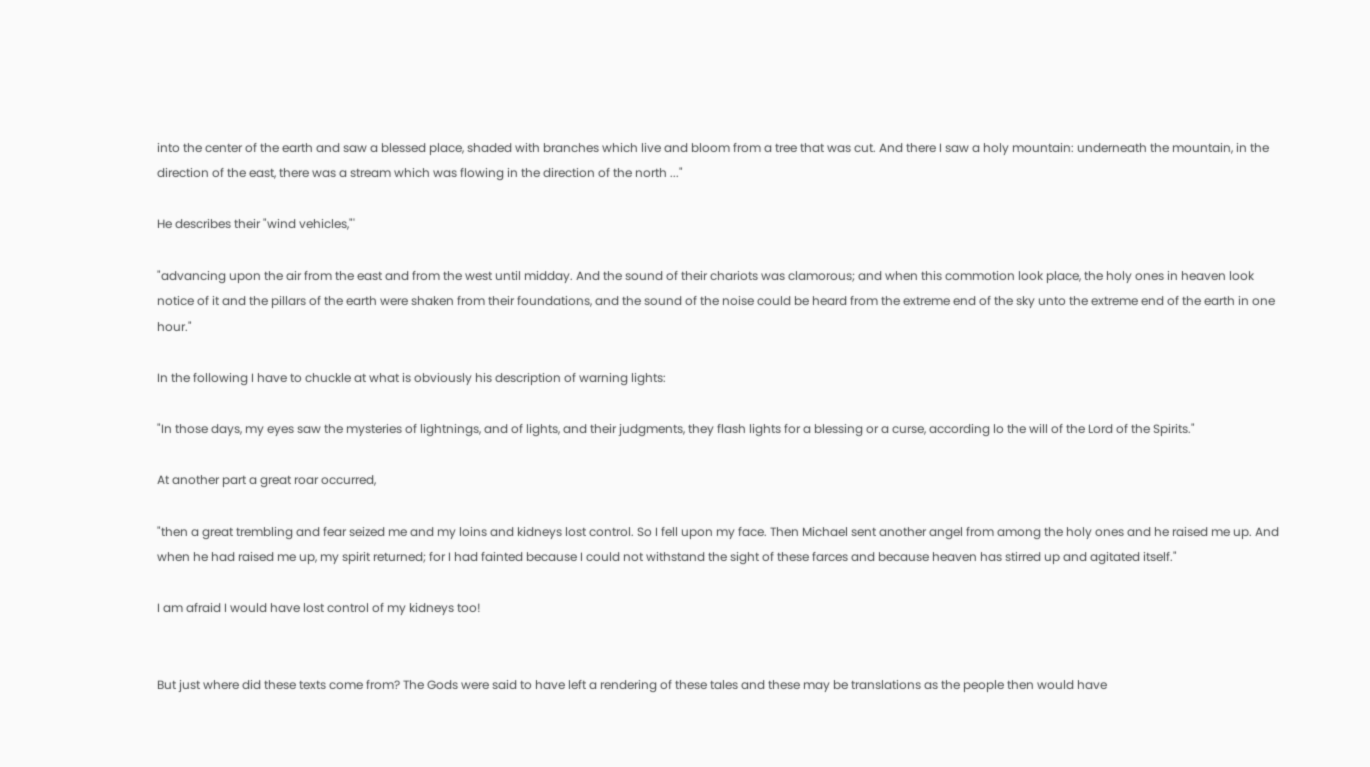into the center of the earth and saw a blessed place, shaded with branches which live and bloom from a tree that was cut. And there I saw a holy mountain: underneath the mountain, in the direction of the east, there was a stream which was flowing in the direction of the north ..."

He describes their "wind vehicles,"'

"advancing upon the air from the east and from the west until midday. And the sound of their chariots was clamorous; and when this commotion look place, the holy ones in heaven look notice of it and the pillars of the earth were shaken from their foundations, and the sound of the noise could be heard from the extreme end of the sky unto the extreme end of the earth in one hour."

In the following I have to chuckle at what is obviously his description of warning lights:

"In those days, my eyes saw the mysteries of lightnings, and of lights, and their judgments, they flash lights for a blessing or a curse, according lo the will of the Lord of the Spirits."

At another part a great roar occurred,

"then a great trembling and fear seized me and my loins and kidneys lost control. So I fell upon my face. Then Michael sent another angel from among the holy ones and he raised me up. And when he had raised me up, my spirit returned; for I had fainted because I could not withstand the sight of these farces and because heaven has stirred up and agitated itself."

I am afraid I would have lost control of my kidneys too!


But just where did these texts come from? The Gods were said to have left a rendering of these tales and these may be translations as the people then would have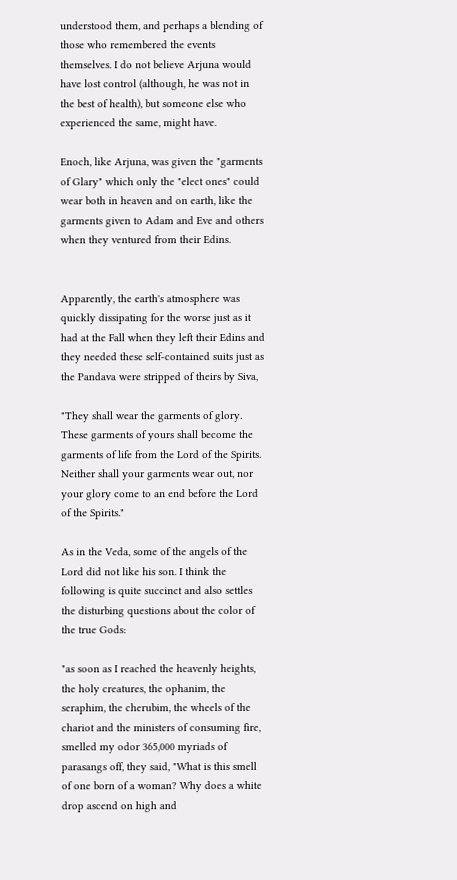understood them, and perhaps a blending of those who remembered the events themselves. I do not believe Arjuna would have lost control (although, he was not in the best of health), but someone else who experienced the same, might have.

Enoch, like Arjuna, was given the "garments of Glary" which only the "elect ones" could wear both in heaven and on earth, like the garments given to Adam and Eve and others when they ventured from their Edins.


Apparently, the earth's atmosphere was quickly dissipating for the worse just as it had at the Fall when they left their Edins and they needed these self-contained suits just as the Pandava were stripped of theirs by Siva,

"They shall wear the garments of glory. These garments of yours shall become the garments of life from the Lord of the Spirits. Neither shall your garments wear out, nor your glory come to an end before the Lord of the Spirits."

As in the Veda, some of the angels of the Lord did not like his son. I think the following is quite succinct and also settles the disturbing questions about the color of the true Gods:

"as soon as I reached the heavenly heights, the holy creatures, the ophanim, the seraphim, the cherubim, the wheels of the chariot and the ministers of consuming fire, smelled my odor 365,000 myriads of parasangs off, they said, "What is this smell of one born of a woman? Why does a white drop ascend on high and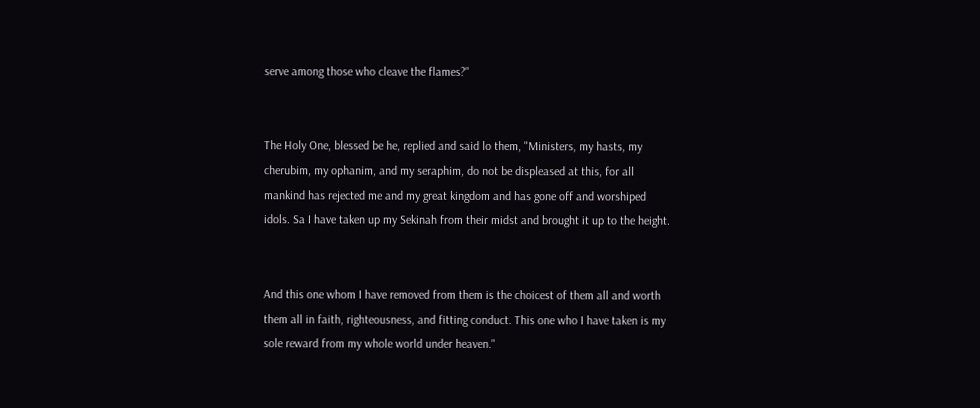serve among those who cleave the flames?"


The Holy One, blessed be he, replied and said lo them, "Ministers, my hasts, my cherubim, my ophanim, and my seraphim, do not be displeased at this, for all mankind has rejected me and my great kingdom and has gone off and worshiped idols. Sa I have taken up my Sekinah from their midst and brought it up to the height.


And this one whom I have removed from them is the choicest of them all and worth them all in faith, righteousness, and fitting conduct. This one who I have taken is my sole reward from my whole world under heaven."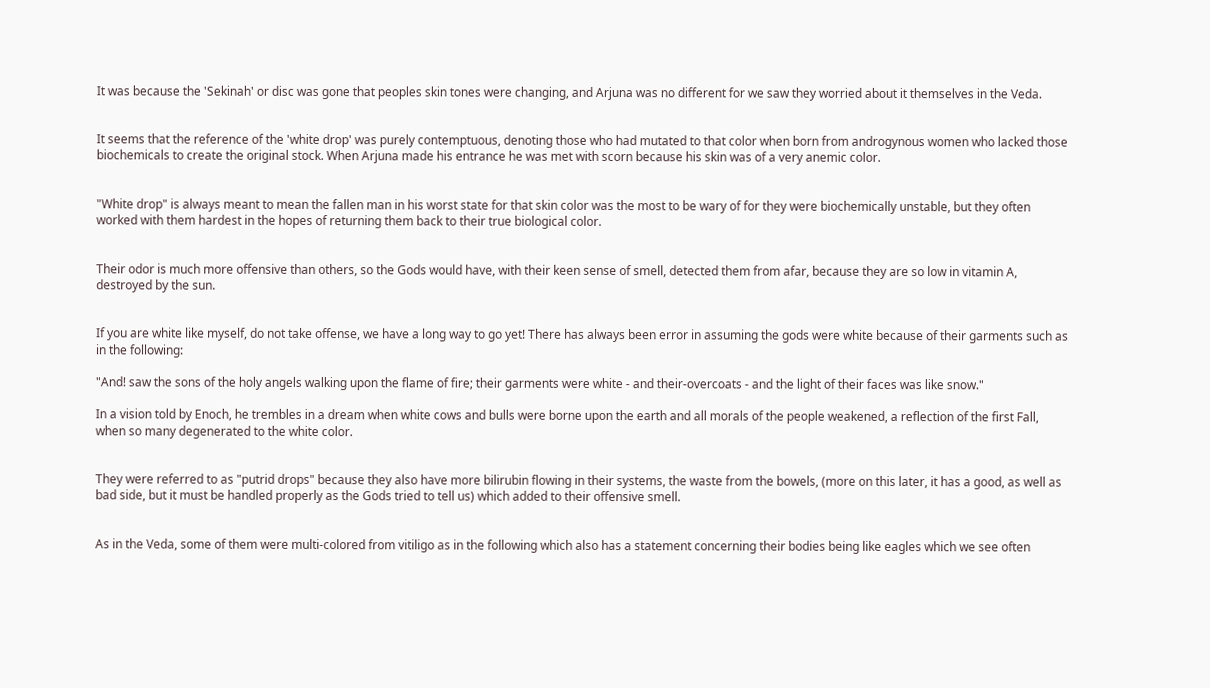It was because the 'Sekinah' or disc was gone that peoples skin tones were changing, and Arjuna was no different for we saw they worried about it themselves in the Veda.


It seems that the reference of the 'white drop' was purely contemptuous, denoting those who had mutated to that color when born from androgynous women who lacked those biochemicals to create the original stock. When Arjuna made his entrance he was met with scorn because his skin was of a very anemic color.


"White drop" is always meant to mean the fallen man in his worst state for that skin color was the most to be wary of for they were biochemically unstable, but they often worked with them hardest in the hopes of returning them back to their true biological color.


Their odor is much more offensive than others, so the Gods would have, with their keen sense of smell, detected them from afar, because they are so low in vitamin A, destroyed by the sun.


If you are white like myself, do not take offense, we have a long way to go yet! There has always been error in assuming the gods were white because of their garments such as in the following:

"And! saw the sons of the holy angels walking upon the flame of fire; their garments were white - and their-overcoats - and the light of their faces was like snow."

In a vision told by Enoch, he trembles in a dream when white cows and bulls were borne upon the earth and all morals of the people weakened, a reflection of the first Fall, when so many degenerated to the white color.


They were referred to as "putrid drops" because they also have more bilirubin flowing in their systems, the waste from the bowels, (more on this later, it has a good, as well as bad side, but it must be handled properly as the Gods tried to tell us) which added to their offensive smell.


As in the Veda, some of them were multi-colored from vitiligo as in the following which also has a statement concerning their bodies being like eagles which we see often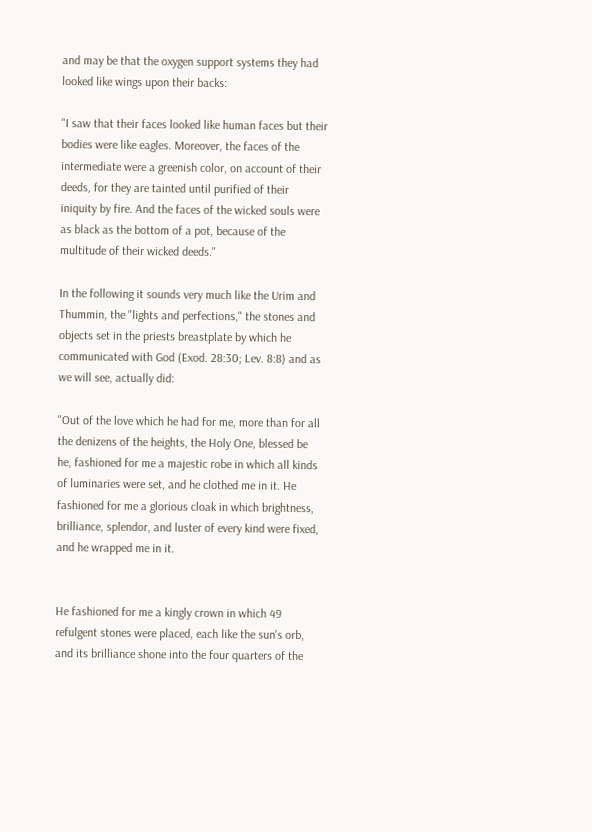and may be that the oxygen support systems they had looked like wings upon their backs:

"I saw that their faces looked like human faces but their bodies were like eagles. Moreover, the faces of the intermediate were a greenish color, on account of their deeds, for they are tainted until purified of their iniquity by fire. And the faces of the wicked souls were as black as the bottom of a pot, because of the multitude of their wicked deeds."

In the following it sounds very much like the Urim and Thummin, the "lights and perfections," the stones and objects set in the priests breastplate by which he communicated with God (Exod. 28:30; Lev. 8:8) and as we will see, actually did:

"Out of the love which he had for me, more than for all the denizens of the heights, the Holy One, blessed be he, fashioned for me a majestic robe in which all kinds of luminaries were set, and he clothed me in it. He fashioned for me a glorious cloak in which brightness, brilliance, splendor, and luster of every kind were fixed, and he wrapped me in it.


He fashioned for me a kingly crown in which 49 refulgent stones were placed, each like the sun's orb, and its brilliance shone into the four quarters of the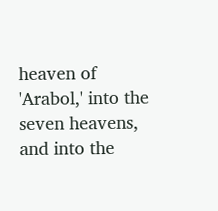heaven of 'Arabol,' into the seven heavens, and into the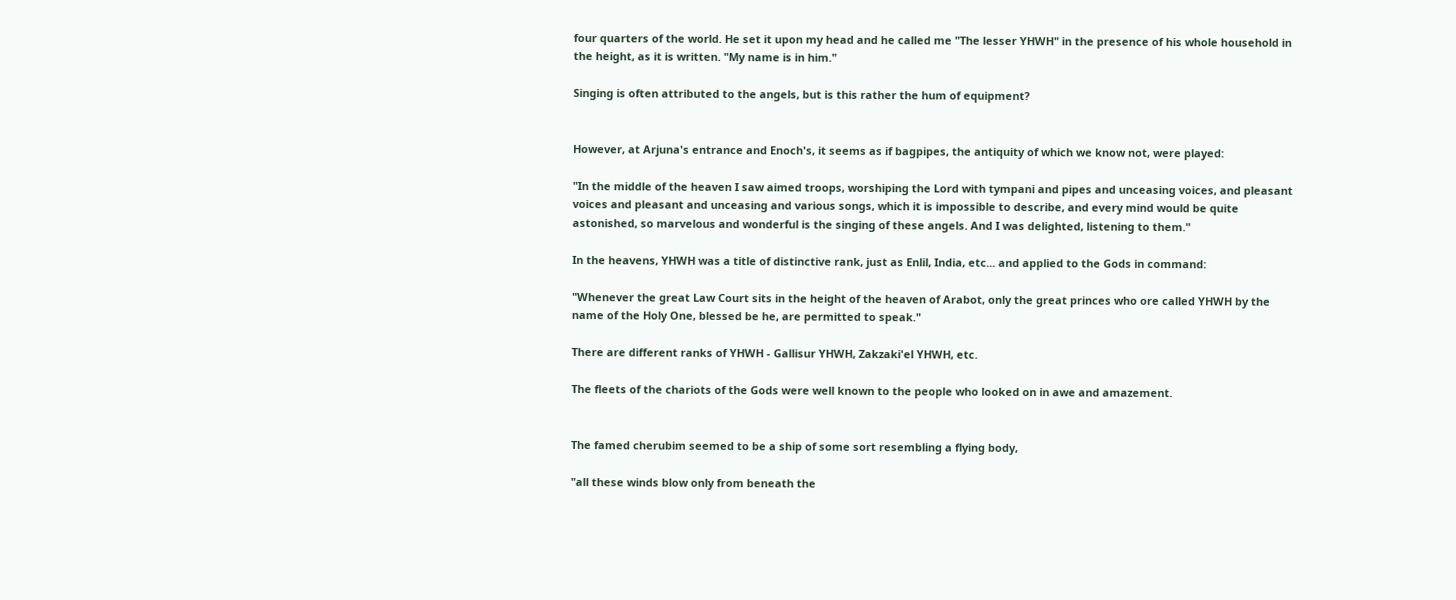four quarters of the world. He set it upon my head and he called me "The lesser YHWH" in the presence of his whole household in the height, as it is written. "My name is in him."

Singing is often attributed to the angels, but is this rather the hum of equipment?


However, at Arjuna's entrance and Enoch's, it seems as if bagpipes, the antiquity of which we know not, were played:

"In the middle of the heaven I saw aimed troops, worshiping the Lord with tympani and pipes and unceasing voices, and pleasant voices and pleasant and unceasing and various songs, which it is impossible to describe, and every mind would be quite astonished, so marvelous and wonderful is the singing of these angels. And I was delighted, listening to them."

In the heavens, YHWH was a title of distinctive rank, just as Enlil, India, etc... and applied to the Gods in command:

"Whenever the great Law Court sits in the height of the heaven of Arabot, only the great princes who ore called YHWH by the name of the Holy One, blessed be he, are permitted to speak."

There are different ranks of YHWH - Gallisur YHWH, Zakzaki'el YHWH, etc.

The fleets of the chariots of the Gods were well known to the people who looked on in awe and amazement.


The famed cherubim seemed to be a ship of some sort resembling a flying body,

"all these winds blow only from beneath the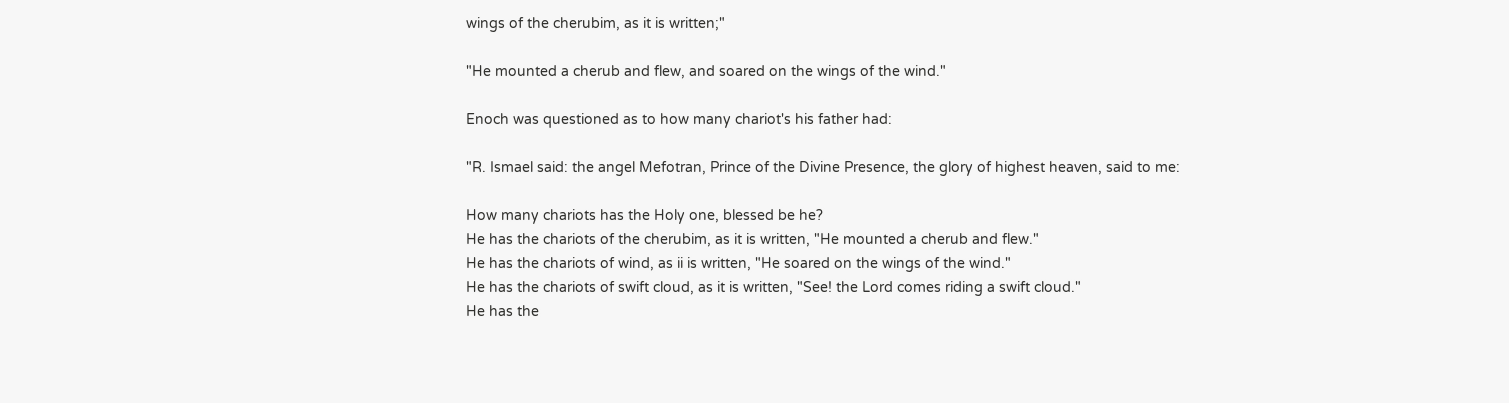wings of the cherubim, as it is written;"

"He mounted a cherub and flew, and soared on the wings of the wind."

Enoch was questioned as to how many chariot's his father had:

"R. Ismael said: the angel Mefotran, Prince of the Divine Presence, the glory of highest heaven, said to me:

How many chariots has the Holy one, blessed be he?
He has the chariots of the cherubim, as it is written, "He mounted a cherub and flew."
He has the chariots of wind, as ii is written, "He soared on the wings of the wind."
He has the chariots of swift cloud, as it is written, "See! the Lord comes riding a swift cloud."
He has the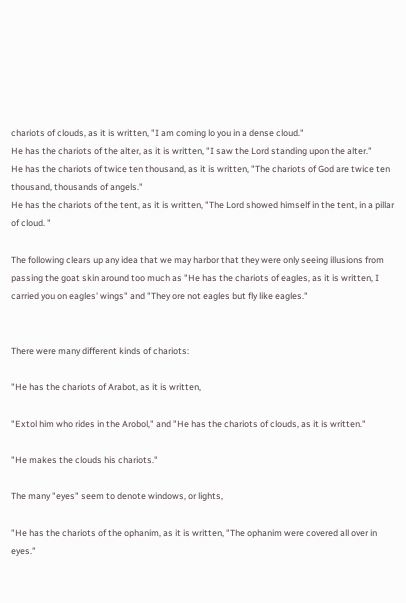chariots of clouds, as it is written, "I am coming lo you in a dense cloud."
He has the chariots of the alter, as it is written, "I saw the Lord standing upon the alter."
He has the chariots of twice ten thousand, as it is written, "The chariots of God are twice ten thousand, thousands of angels."
He has the chariots of the tent, as it is written, "The Lord showed himself in the tent, in a pillar of cloud. "

The following clears up any idea that we may harbor that they were only seeing illusions from passing the goat skin around too much as "He has the chariots of eagles, as it is written, I carried you on eagles' wings" and "They ore not eagles but fly like eagles."


There were many different kinds of chariots:

"He has the chariots of Arabot, as it is written,

"Extol him who rides in the Arobol," and "He has the chariots of clouds, as it is written."

"He makes the clouds his chariots."

The many "eyes" seem to denote windows, or lights,

"He has the chariots of the ophanim, as it is written, "The ophanim were covered all over in eyes."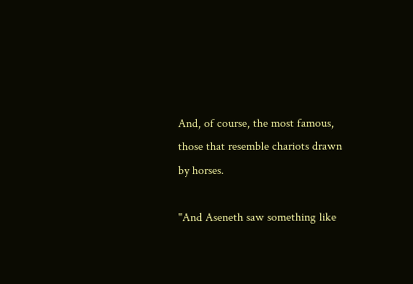And, of course, the most famous, those that resemble chariots drawn by horses.

"And Aseneth saw something like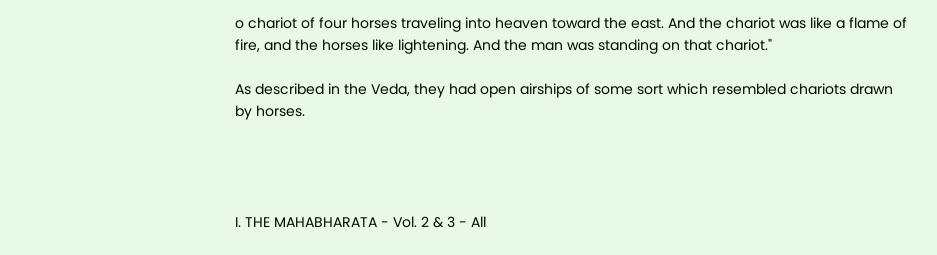o chariot of four horses traveling into heaven toward the east. And the chariot was like a flame of fire, and the horses like lightening. And the man was standing on that chariot."

As described in the Veda, they had open airships of some sort which resembled chariots drawn by horses.




I. THE MAHABHARATA - Vol. 2 & 3 - All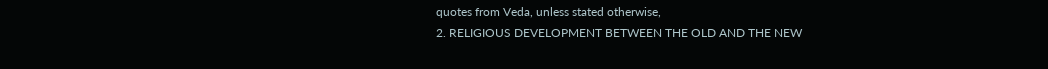quotes from Veda, unless stated otherwise,
2. RELIGIOUS DEVELOPMENT BETWEEN THE OLD AND THE NEW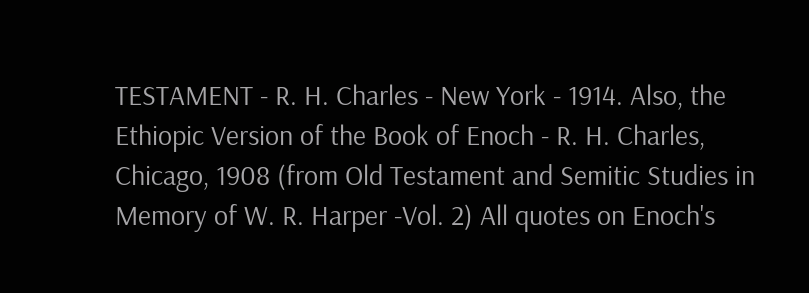TESTAMENT - R. H. Charles - New York - 1914. Also, the Ethiopic Version of the Book of Enoch - R. H. Charles, Chicago, 1908 (from Old Testament and Semitic Studies in Memory of W. R. Harper -Vol. 2) All quotes on Enoch's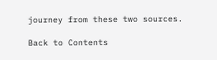journey from these two sources.

Back to Contents